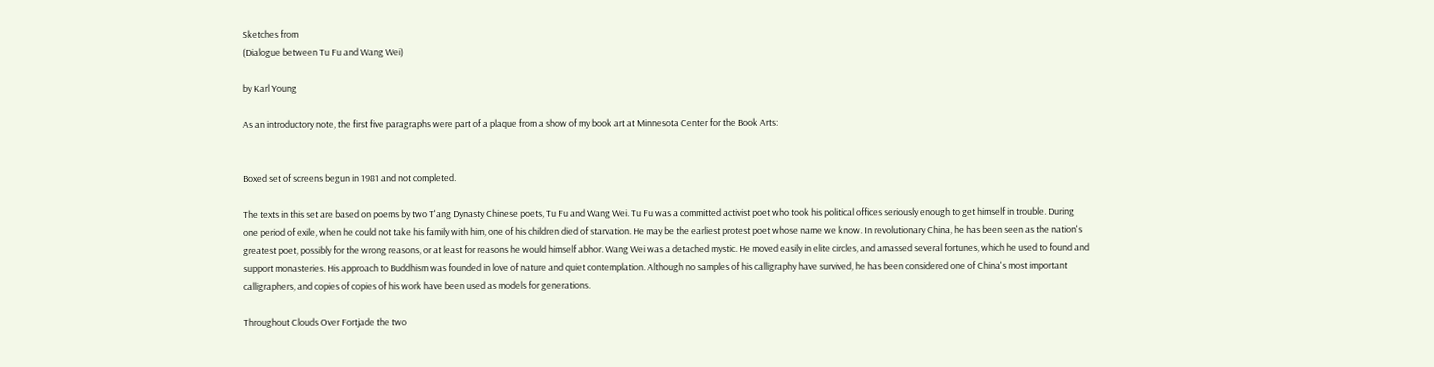Sketches from
(Dialogue between Tu Fu and Wang Wei)

by Karl Young

As an introductory note, the first five paragraphs were part of a plaque from a show of my book art at Minnesota Center for the Book Arts:


Boxed set of screens begun in 1981 and not completed.

The texts in this set are based on poems by two T'ang Dynasty Chinese poets, Tu Fu and Wang Wei. Tu Fu was a committed activist poet who took his political offices seriously enough to get himself in trouble. During one period of exile, when he could not take his family with him, one of his children died of starvation. He may be the earliest protest poet whose name we know. In revolutionary China, he has been seen as the nation's greatest poet, possibly for the wrong reasons, or at least for reasons he would himself abhor. Wang Wei was a detached mystic. He moved easily in elite circles, and amassed several fortunes, which he used to found and support monasteries. His approach to Buddhism was founded in love of nature and quiet contemplation. Although no samples of his calligraphy have survived, he has been considered one of China's most important calligraphers, and copies of copies of his work have been used as models for generations.

Throughout Clouds Over Fortjade the two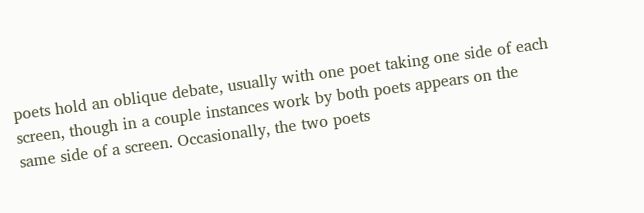poets hold an oblique debate, usually with one poet taking one side of each screen, though in a couple instances work by both poets appears on the same side of a screen. Occasionally, the two poets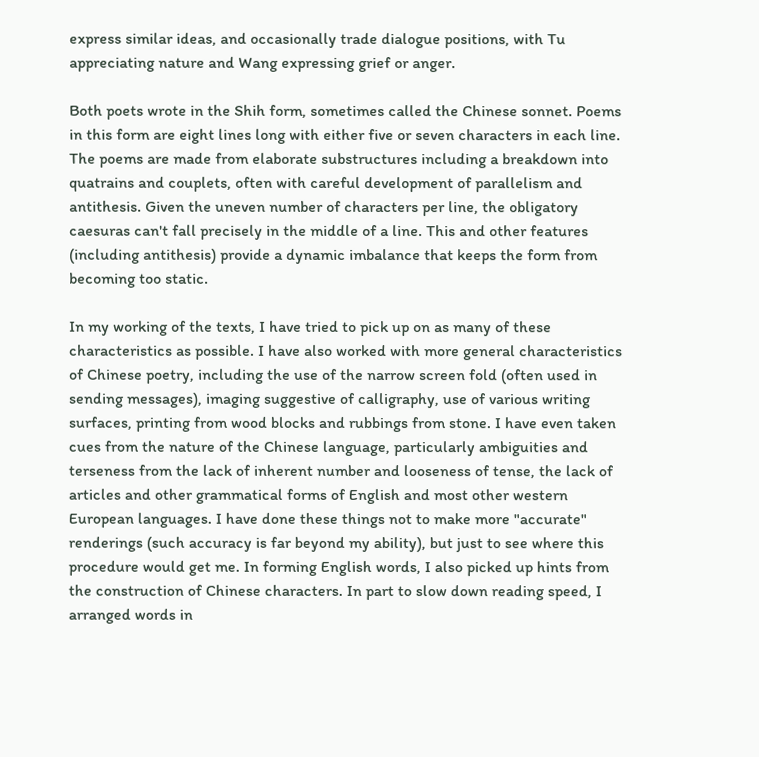express similar ideas, and occasionally trade dialogue positions, with Tu appreciating nature and Wang expressing grief or anger.

Both poets wrote in the Shih form, sometimes called the Chinese sonnet. Poems in this form are eight lines long with either five or seven characters in each line. The poems are made from elaborate substructures including a breakdown into quatrains and couplets, often with careful development of parallelism and antithesis. Given the uneven number of characters per line, the obligatory caesuras can't fall precisely in the middle of a line. This and other features (including antithesis) provide a dynamic imbalance that keeps the form from becoming too static.

In my working of the texts, I have tried to pick up on as many of these characteristics as possible. I have also worked with more general characteristics of Chinese poetry, including the use of the narrow screen fold (often used in sending messages), imaging suggestive of calligraphy, use of various writing surfaces, printing from wood blocks and rubbings from stone. I have even taken cues from the nature of the Chinese language, particularly ambiguities and terseness from the lack of inherent number and looseness of tense, the lack of articles and other grammatical forms of English and most other western European languages. I have done these things not to make more "accurate" renderings (such accuracy is far beyond my ability), but just to see where this procedure would get me. In forming English words, I also picked up hints from the construction of Chinese characters. In part to slow down reading speed, I arranged words in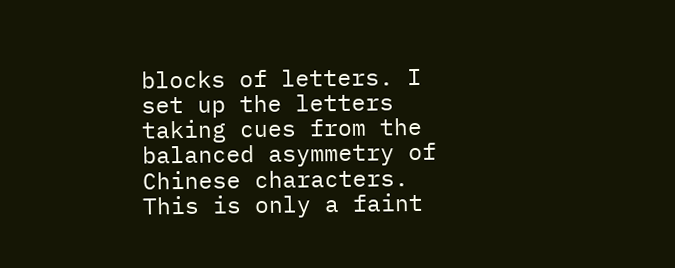blocks of letters. I set up the letters taking cues from the balanced asymmetry of Chinese characters. This is only a faint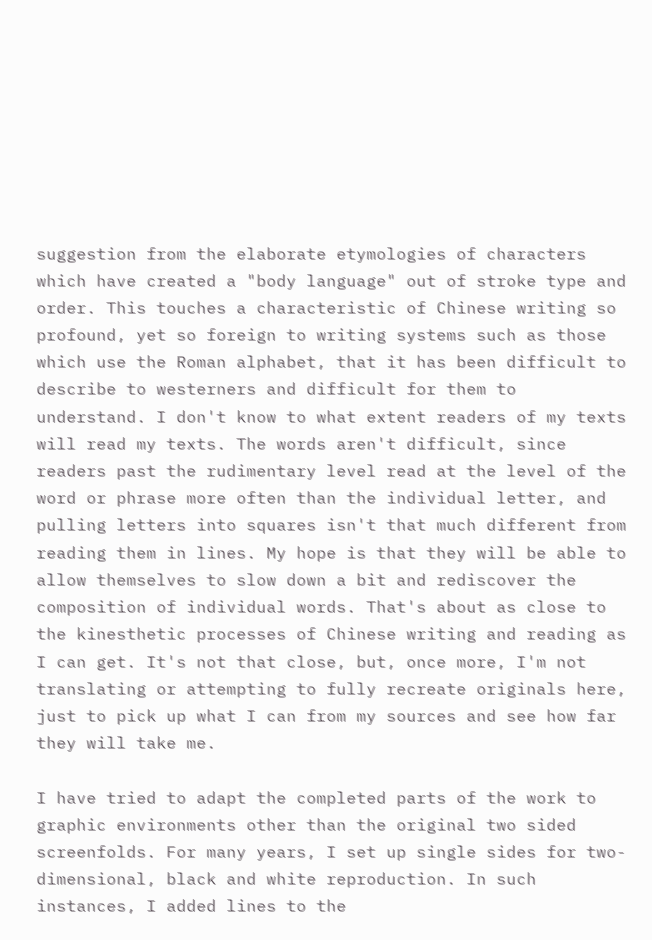suggestion from the elaborate etymologies of characters which have created a "body language" out of stroke type and order. This touches a characteristic of Chinese writing so profound, yet so foreign to writing systems such as those which use the Roman alphabet, that it has been difficult to describe to westerners and difficult for them to understand. I don't know to what extent readers of my texts will read my texts. The words aren't difficult, since readers past the rudimentary level read at the level of the word or phrase more often than the individual letter, and pulling letters into squares isn't that much different from reading them in lines. My hope is that they will be able to allow themselves to slow down a bit and rediscover the composition of individual words. That's about as close to the kinesthetic processes of Chinese writing and reading as I can get. It's not that close, but, once more, I'm not translating or attempting to fully recreate originals here, just to pick up what I can from my sources and see how far they will take me.

I have tried to adapt the completed parts of the work to graphic environments other than the original two sided screenfolds. For many years, I set up single sides for two-dimensional, black and white reproduction. In such instances, I added lines to the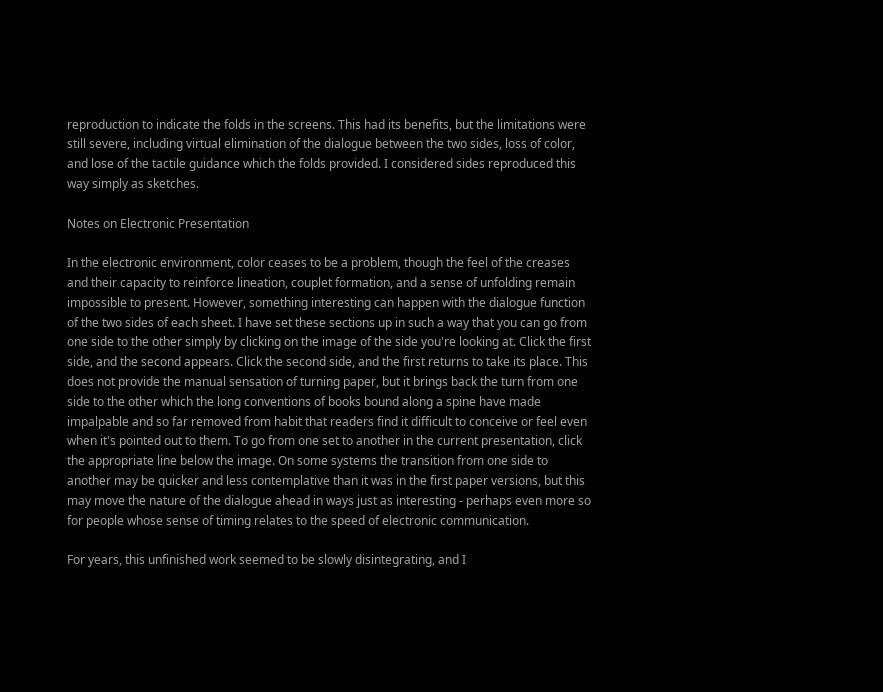reproduction to indicate the folds in the screens. This had its benefits, but the limitations were still severe, including virtual elimination of the dialogue between the two sides, loss of color, and lose of the tactile guidance which the folds provided. I considered sides reproduced this way simply as sketches.

Notes on Electronic Presentation

In the electronic environment, color ceases to be a problem, though the feel of the creases and their capacity to reinforce lineation, couplet formation, and a sense of unfolding remain impossible to present. However, something interesting can happen with the dialogue function of the two sides of each sheet. I have set these sections up in such a way that you can go from one side to the other simply by clicking on the image of the side you're looking at. Click the first side, and the second appears. Click the second side, and the first returns to take its place. This does not provide the manual sensation of turning paper, but it brings back the turn from one side to the other which the long conventions of books bound along a spine have made impalpable and so far removed from habit that readers find it difficult to conceive or feel even when it's pointed out to them. To go from one set to another in the current presentation, click the appropriate line below the image. On some systems the transition from one side to another may be quicker and less contemplative than it was in the first paper versions, but this may move the nature of the dialogue ahead in ways just as interesting - perhaps even more so for people whose sense of timing relates to the speed of electronic communication.

For years, this unfinished work seemed to be slowly disintegrating, and I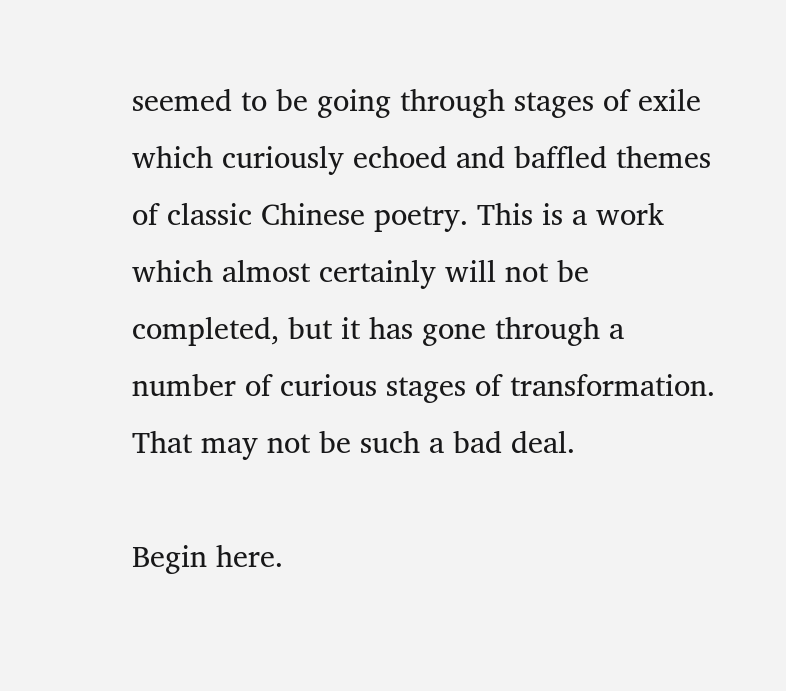seemed to be going through stages of exile which curiously echoed and baffled themes of classic Chinese poetry. This is a work which almost certainly will not be completed, but it has gone through a number of curious stages of transformation. That may not be such a bad deal.

Begin here.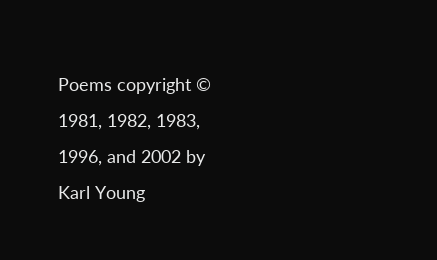Poems copyright © 1981, 1982, 1983, 1996, and 2002 by Karl Young